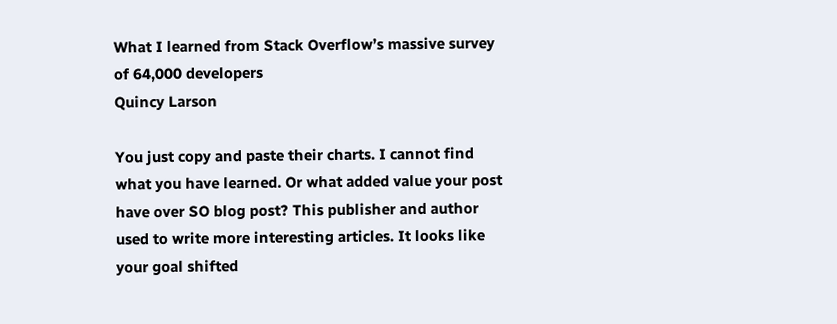What I learned from Stack Overflow’s massive survey of 64,000 developers
Quincy Larson

You just copy and paste their charts. I cannot find what you have learned. Or what added value your post have over SO blog post? This publisher and author used to write more interesting articles. It looks like your goal shifted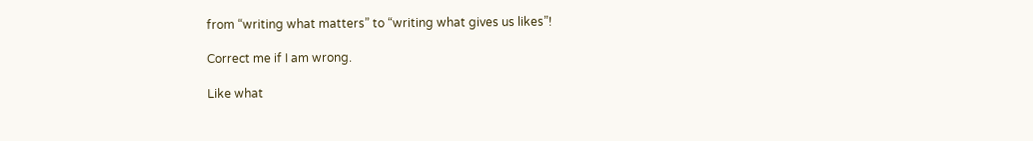from “writing what matters” to “writing what gives us likes”!

Correct me if I am wrong.

Like what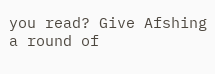you read? Give Afshing a round of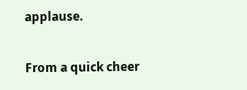applause.

From a quick cheer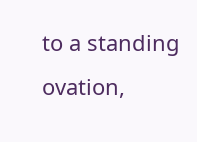to a standing ovation,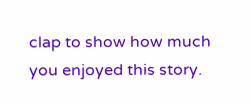clap to show how much you enjoyed this story.